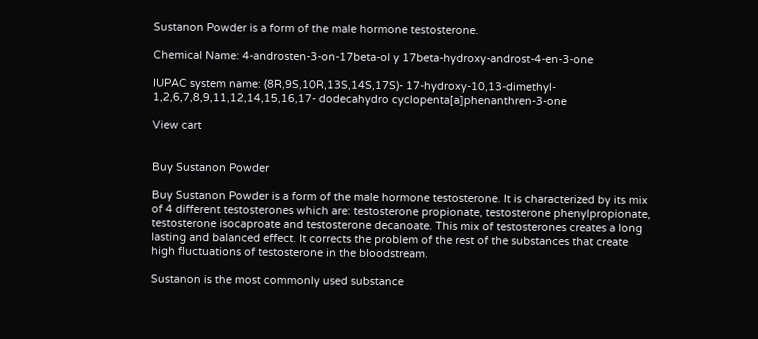Sustanon Powder is a form of the male hormone testosterone.

Chemical Name: 4-androsten-3-on-17beta-ol y 17beta-hydroxy-androst-4-en-3-one

IUPAC system name: (8R,9S,10R,13S,14S,17S)- 17-hydroxy-10,13-dimethyl- 1,2,6,7,8,9,11,12,14,15,16,17- dodecahydro cyclopenta[a]phenanthren-3-one

View cart


Buy Sustanon Powder

Buy Sustanon Powder is a form of the male hormone testosterone. It is characterized by its mix of 4 different testosterones which are: testosterone propionate, testosterone phenylpropionate, testosterone isocaproate and testosterone decanoate. This mix of testosterones creates a long lasting and balanced effect. It corrects the problem of the rest of the substances that create high fluctuations of testosterone in the bloodstream.

Sustanon is the most commonly used substance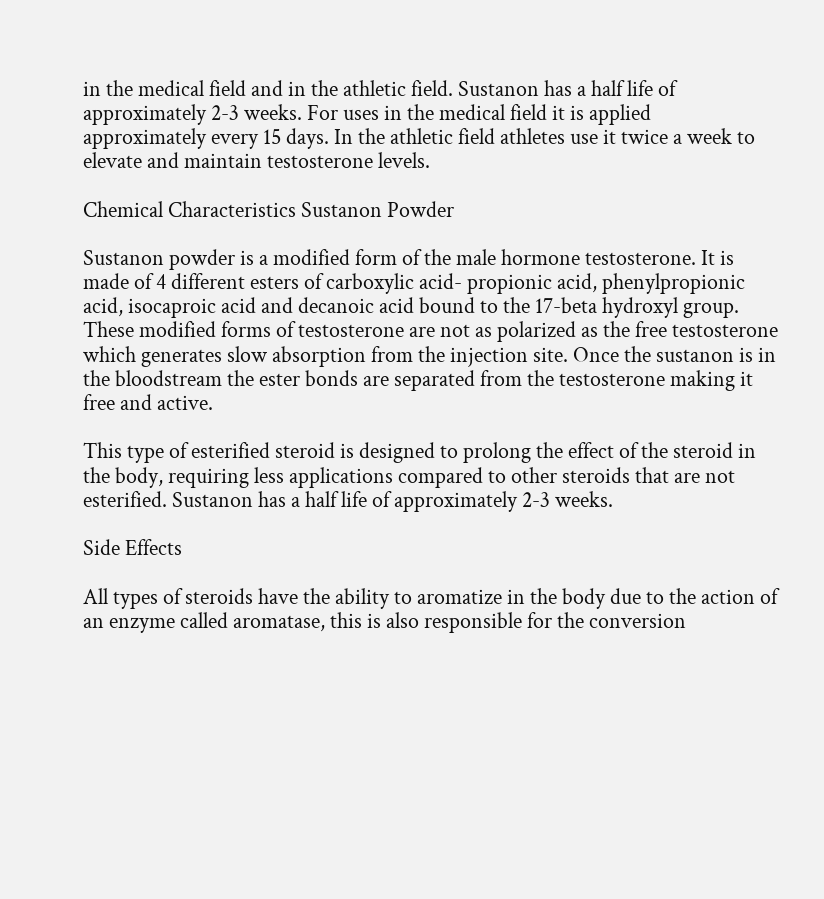in the medical field and in the athletic field. Sustanon has a half life of approximately 2-3 weeks. For uses in the medical field it is applied approximately every 15 days. In the athletic field athletes use it twice a week to elevate and maintain testosterone levels.

Chemical Characteristics Sustanon Powder

Sustanon powder is a modified form of the male hormone testosterone. It is made of 4 different esters of carboxylic acid- propionic acid, phenylpropionic acid, isocaproic acid and decanoic acid bound to the 17-beta hydroxyl group. These modified forms of testosterone are not as polarized as the free testosterone which generates slow absorption from the injection site. Once the sustanon is in the bloodstream the ester bonds are separated from the testosterone making it free and active.

This type of esterified steroid is designed to prolong the effect of the steroid in the body, requiring less applications compared to other steroids that are not esterified. Sustanon has a half life of approximately 2-3 weeks.

Side Effects

All types of steroids have the ability to aromatize in the body due to the action of an enzyme called aromatase, this is also responsible for the conversion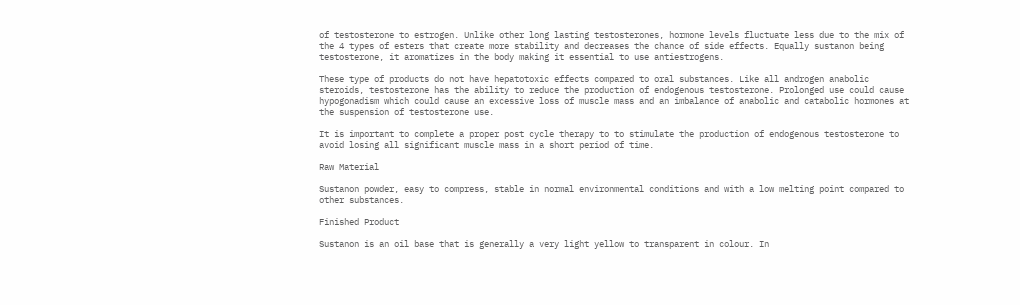of testosterone to estrogen. Unlike other long lasting testosterones, hormone levels fluctuate less due to the mix of the 4 types of esters that create more stability and decreases the chance of side effects. Equally sustanon being testosterone, it aromatizes in the body making it essential to use antiestrogens.

These type of products do not have hepatotoxic effects compared to oral substances. Like all androgen anabolic steroids, testosterone has the ability to reduce the production of endogenous testosterone. Prolonged use could cause hypogonadism which could cause an excessive loss of muscle mass and an imbalance of anabolic and catabolic hormones at the suspension of testosterone use.

It is important to complete a proper post cycle therapy to to stimulate the production of endogenous testosterone to avoid losing all significant muscle mass in a short period of time.

Raw Material

Sustanon powder, easy to compress, stable in normal environmental conditions and with a low melting point compared to other substances.

Finished Product

Sustanon is an oil base that is generally a very light yellow to transparent in colour. In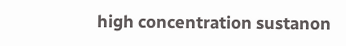high concentration sustanon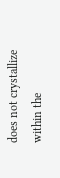does not crystallize within the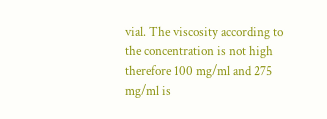vial. The viscosity according to the concentration is not high therefore 100 mg/ml and 275 mg/ml is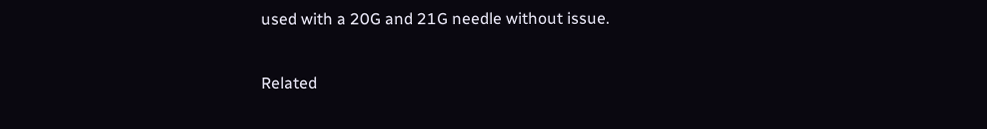used with a 20G and 21G needle without issue.

Related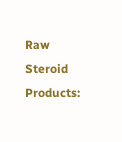Raw Steroid Products: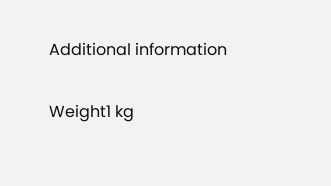Additional information

Weight1 kg